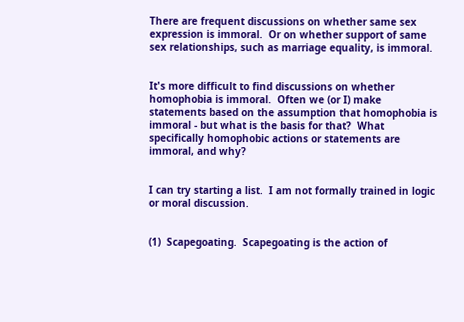There are frequent discussions on whether same sex expression is immoral.  Or on whether support of same sex relationships, such as marriage equality, is immoral.


It's more difficult to find discussions on whether homophobia is immoral.  Often we (or I) make statements based on the assumption that homophobia is immoral - but what is the basis for that?  What specifically homophobic actions or statements are immoral, and why?


I can try starting a list.  I am not formally trained in logic or moral discussion.


(1)  Scapegoating.  Scapegoating is the action of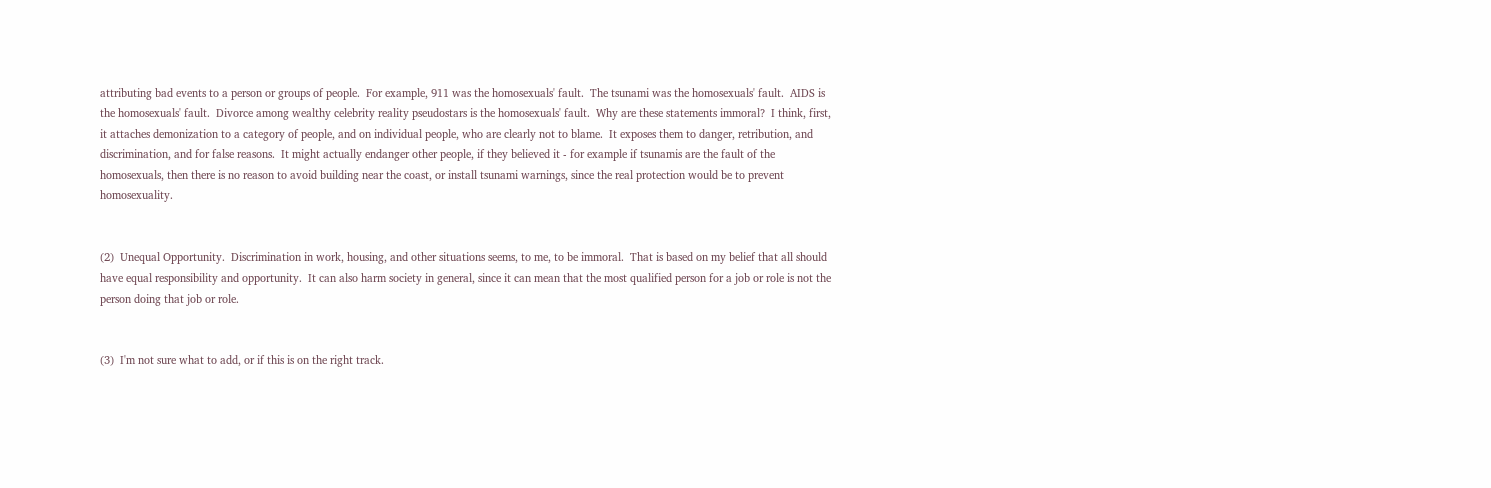attributing bad events to a person or groups of people.  For example, 911 was the homosexuals' fault.  The tsunami was the homosexuals' fault.  AIDS is the homosexuals' fault.  Divorce among wealthy celebrity reality pseudostars is the homosexuals' fault.  Why are these statements immoral?  I think, first, it attaches demonization to a category of people, and on individual people, who are clearly not to blame.  It exposes them to danger, retribution, and discrimination, and for false reasons.  It might actually endanger other people, if they believed it - for example if tsunamis are the fault of the homosexuals, then there is no reason to avoid building near the coast, or install tsunami warnings, since the real protection would be to prevent homosexuality.


(2)  Unequal Opportunity.  Discrimination in work, housing, and other situations seems, to me, to be immoral.  That is based on my belief that all should have equal responsibility and opportunity.  It can also harm society in general, since it can mean that the most qualified person for a job or role is not the person doing that job or role.


(3)  I'm not sure what to add, or if this is on the right track.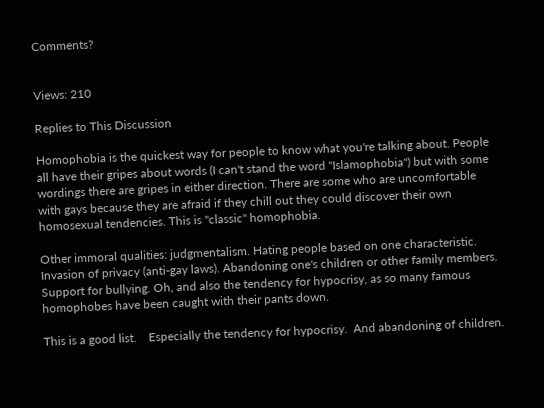Comments?


Views: 210

Replies to This Discussion

Homophobia is the quickest way for people to know what you're talking about. People all have their gripes about words (I can't stand the word "Islamophobia") but with some wordings there are gripes in either direction. There are some who are uncomfortable with gays because they are afraid if they chill out they could discover their own homosexual tendencies. This is "classic" homophobia.

Other immoral qualities: judgmentalism. Hating people based on one characteristic. Invasion of privacy (anti-gay laws). Abandoning one's children or other family members. Support for bullying. Oh, and also the tendency for hypocrisy, as so many famous homophobes have been caught with their pants down.

This is a good list.    Especially the tendency for hypocrisy.  And abandoning of children.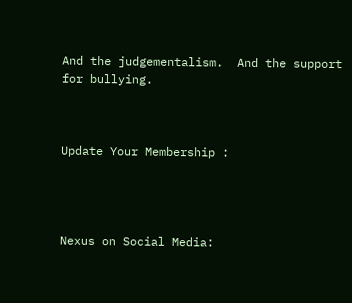And the judgementalism.  And the support for bullying.



Update Your Membership :




Nexus on Social Media: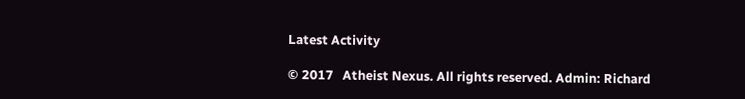Latest Activity

© 2017   Atheist Nexus. All rights reserved. Admin: Richard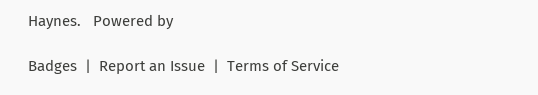Haynes.   Powered by

Badges  |  Report an Issue  |  Terms of Service